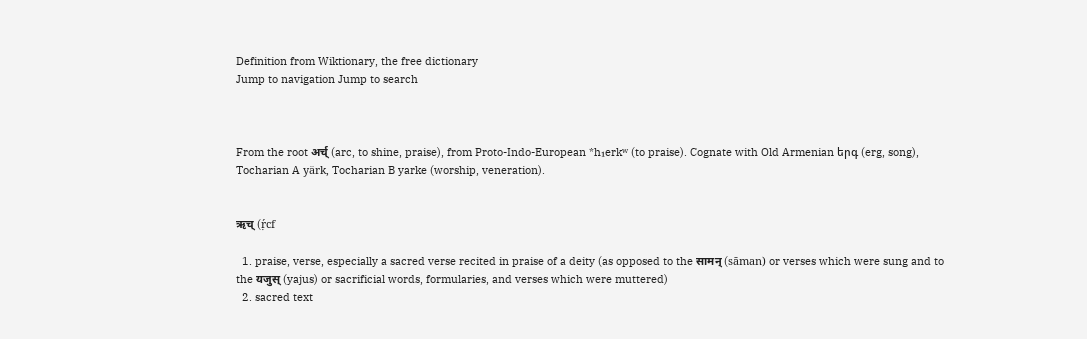Definition from Wiktionary, the free dictionary
Jump to navigation Jump to search



From the root अर्च् (arc, to shine, praise), from Proto-Indo-European *h₁erkʷ (to praise). Cognate with Old Armenian երգ (erg, song), Tocharian A yärk, Tocharian B yarke (worship, veneration).


ऋच् (ṛ́cf

  1. praise, verse, especially a sacred verse recited in praise of a deity (as opposed to the सामन् (sāman) or verses which were sung and to the यजुस् (yajus) or sacrificial words, formularies, and verses which were muttered)
  2. sacred text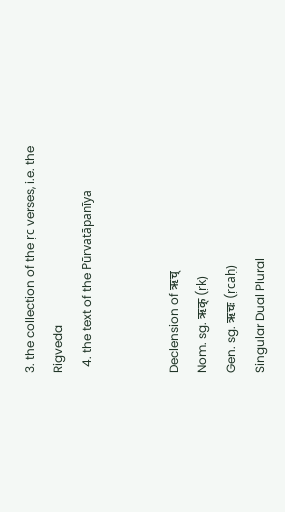3. the collection of the ṛc verses, i.e. the Rigveda
  4. the text of the Pūrvatāpanīya


Declension of ऋच्
Nom. sg. ऋक् (ṛk)
Gen. sg. ऋचः (ṛcaḥ)
Singular Dual Plural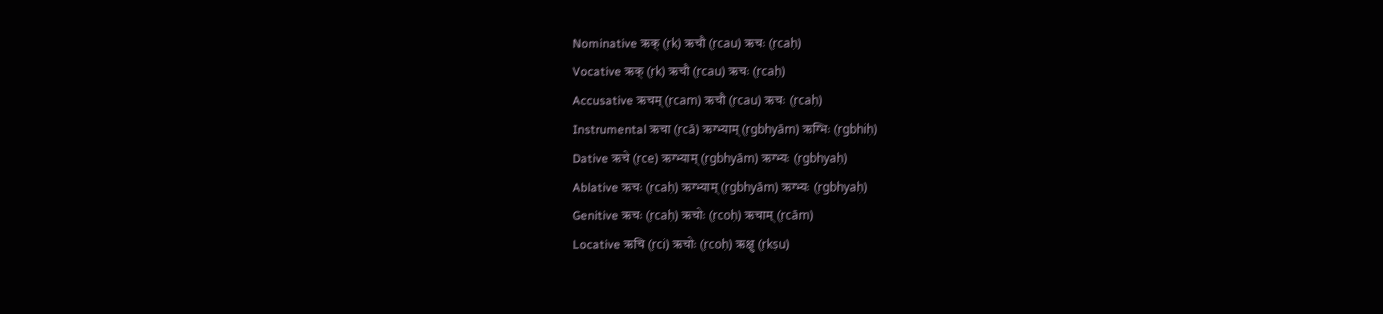Nominative ऋक् (ṛk) ऋचौ (ṛcau) ऋचः (ṛcaḥ)
Vocative ऋक् (ṛk) ऋचौ (ṛcau) ऋचः (ṛcaḥ)
Accusative ऋचम् (ṛcam) ऋचौ (ṛcau) ऋचः (ṛcaḥ)
Instrumental ऋचा (ṛcā) ऋग्भ्याम् (ṛgbhyām) ऋग्भिः (ṛgbhiḥ)
Dative ऋचे (ṛce) ऋग्भ्याम् (ṛgbhyām) ऋग्भ्यः (ṛgbhyaḥ)
Ablative ऋचः (ṛcaḥ) ऋग्भ्याम् (ṛgbhyām) ऋग्भ्यः (ṛgbhyaḥ)
Genitive ऋचः (ṛcaḥ) ऋचोः (ṛcoḥ) ऋचाम् (ṛcām)
Locative ऋचि (ṛci) ऋचोः (ṛcoḥ) ऋक्षु (ṛkṣu)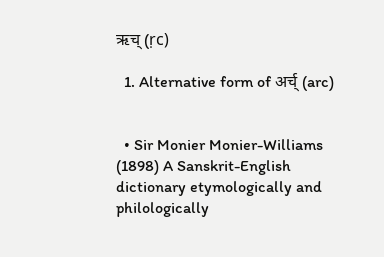ऋच् (ṛc)

  1. Alternative form of अर्च् (arc)


  • Sir Monier Monier-Williams (1898) A Sanskrit-English dictionary etymologically and philologically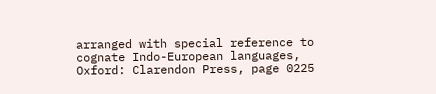arranged with special reference to cognate Indo-European languages, Oxford: Clarendon Press, page 0225